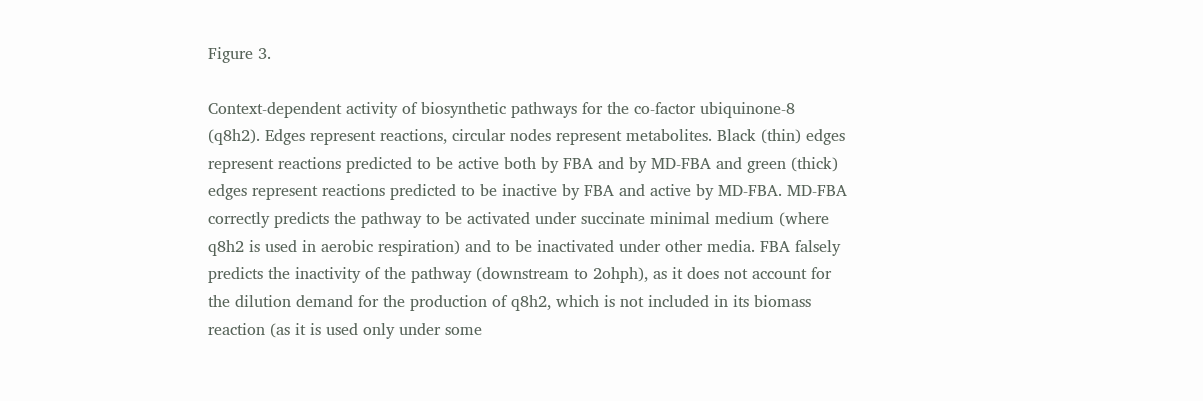Figure 3.

Context-dependent activity of biosynthetic pathways for the co-factor ubiquinone-8 (q8h2). Edges represent reactions, circular nodes represent metabolites. Black (thin) edges represent reactions predicted to be active both by FBA and by MD-FBA and green (thick) edges represent reactions predicted to be inactive by FBA and active by MD-FBA. MD-FBA correctly predicts the pathway to be activated under succinate minimal medium (where q8h2 is used in aerobic respiration) and to be inactivated under other media. FBA falsely predicts the inactivity of the pathway (downstream to 2ohph), as it does not account for the dilution demand for the production of q8h2, which is not included in its biomass reaction (as it is used only under some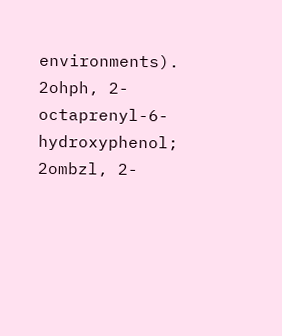environments). 2ohph, 2-octaprenyl-6-hydroxyphenol; 2ombzl, 2-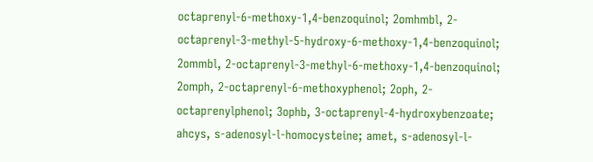octaprenyl-6-methoxy-1,4-benzoquinol; 2omhmbl, 2-octaprenyl-3-methyl-5-hydroxy-6-methoxy-1,4-benzoquinol; 2ommbl, 2-octaprenyl-3-methyl-6-methoxy-1,4-benzoquinol; 2omph, 2-octaprenyl-6-methoxyphenol; 2oph, 2-octaprenylphenol; 3ophb, 3-octaprenyl-4-hydroxybenzoate; ahcys, s-adenosyl-l-homocysteine; amet, s-adenosyl-l-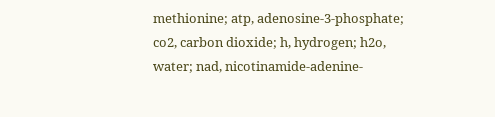methionine; atp, adenosine-3-phosphate; co2, carbon dioxide; h, hydrogen; h2o, water; nad, nicotinamide-adenine-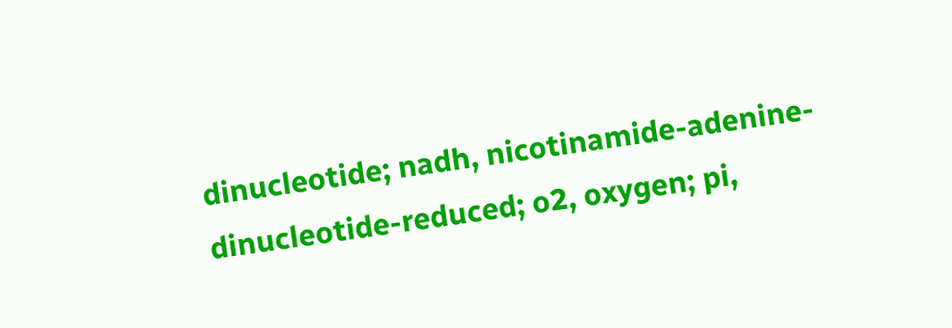dinucleotide; nadh, nicotinamide-adenine-dinucleotide-reduced; o2, oxygen; pi,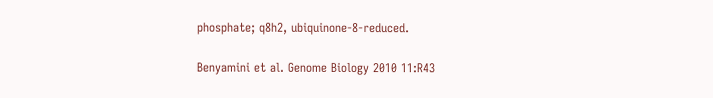phosphate; q8h2, ubiquinone-8-reduced.

Benyamini et al. Genome Biology 2010 11:R43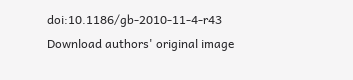doi:10.1186/gb-2010-11-4-r43
Download authors' original image